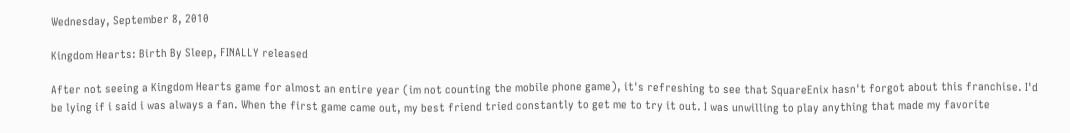Wednesday, September 8, 2010

Kingdom Hearts: Birth By Sleep, FINALLY released

After not seeing a Kingdom Hearts game for almost an entire year (im not counting the mobile phone game), it's refreshing to see that SquareEnix hasn't forgot about this franchise. I'd be lying if i said i was always a fan. When the first game came out, my best friend tried constantly to get me to try it out. I was unwilling to play anything that made my favorite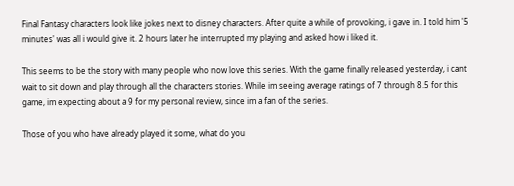Final Fantasy characters look like jokes next to disney characters. After quite a while of provoking, i gave in. I told him '5 minutes' was all i would give it. 2 hours later he interrupted my playing and asked how i liked it.

This seems to be the story with many people who now love this series. With the game finally released yesterday, i cant wait to sit down and play through all the characters stories. While im seeing average ratings of 7 through 8.5 for this game, im expecting about a 9 for my personal review, since im a fan of the series.

Those of you who have already played it some, what do you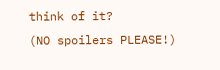think of it?
(NO spoilers PLEASE!)